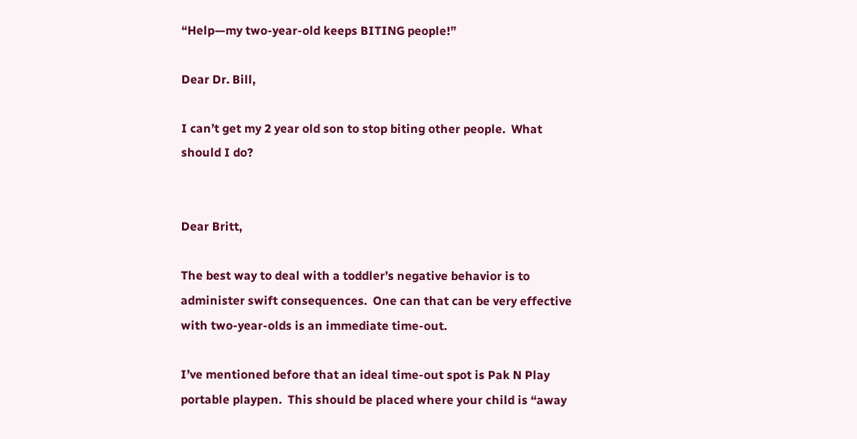“Help—my two-year-old keeps BITING people!”

Dear Dr. Bill,

I can’t get my 2 year old son to stop biting other people.  What should I do?


Dear Britt,

The best way to deal with a toddler’s negative behavior is to administer swift consequences.  One can that can be very effective with two-year-olds is an immediate time-out.

I’ve mentioned before that an ideal time-out spot is Pak N Play portable playpen.  This should be placed where your child is “away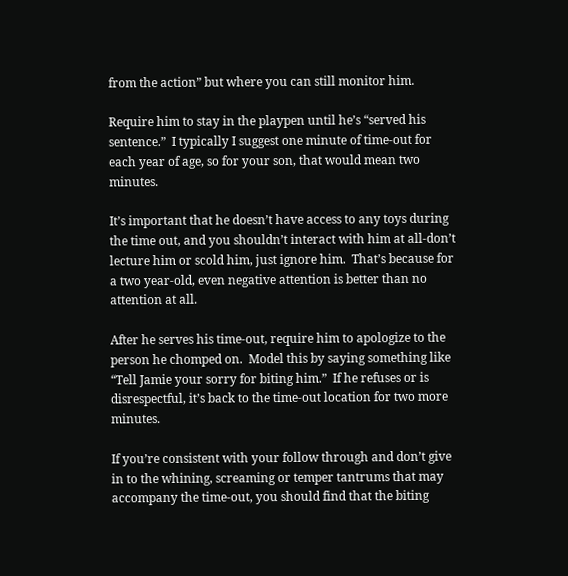from the action” but where you can still monitor him.

Require him to stay in the playpen until he’s “served his sentence.”  I typically I suggest one minute of time-out for each year of age, so for your son, that would mean two minutes.

It’s important that he doesn’t have access to any toys during the time out, and you shouldn’t interact with him at all-don’t lecture him or scold him, just ignore him.  That’s because for a two year-old, even negative attention is better than no attention at all.

After he serves his time-out, require him to apologize to the person he chomped on.  Model this by saying something like “Tell Jamie your sorry for biting him.”  If he refuses or is disrespectful, it’s back to the time-out location for two more minutes.

If you’re consistent with your follow through and don’t give in to the whining, screaming or temper tantrums that may accompany the time-out, you should find that the biting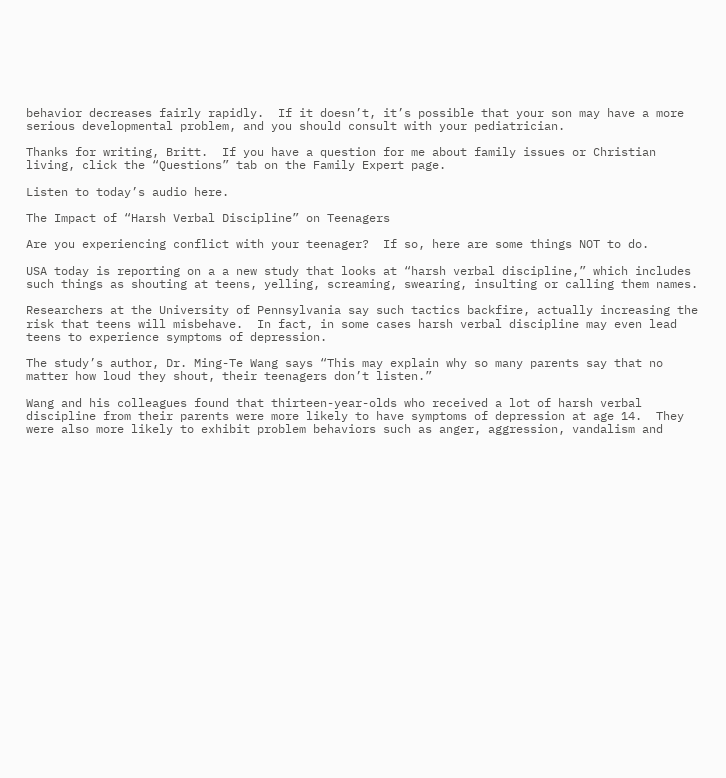behavior decreases fairly rapidly.  If it doesn’t, it’s possible that your son may have a more serious developmental problem, and you should consult with your pediatrician.

Thanks for writing, Britt.  If you have a question for me about family issues or Christian living, click the “Questions” tab on the Family Expert page.

Listen to today’s audio here.

The Impact of “Harsh Verbal Discipline” on Teenagers

Are you experiencing conflict with your teenager?  If so, here are some things NOT to do.

USA today is reporting on a a new study that looks at “harsh verbal discipline,” which includes such things as shouting at teens, yelling, screaming, swearing, insulting or calling them names.

Researchers at the University of Pennsylvania say such tactics backfire, actually increasing the risk that teens will misbehave.  In fact, in some cases harsh verbal discipline may even lead teens to experience symptoms of depression.

The study’s author, Dr. Ming-Te Wang says “This may explain why so many parents say that no matter how loud they shout, their teenagers don’t listen.”

Wang and his colleagues found that thirteen-year-olds who received a lot of harsh verbal discipline from their parents were more likely to have symptoms of depression at age 14.  They were also more likely to exhibit problem behaviors such as anger, aggression, vandalism and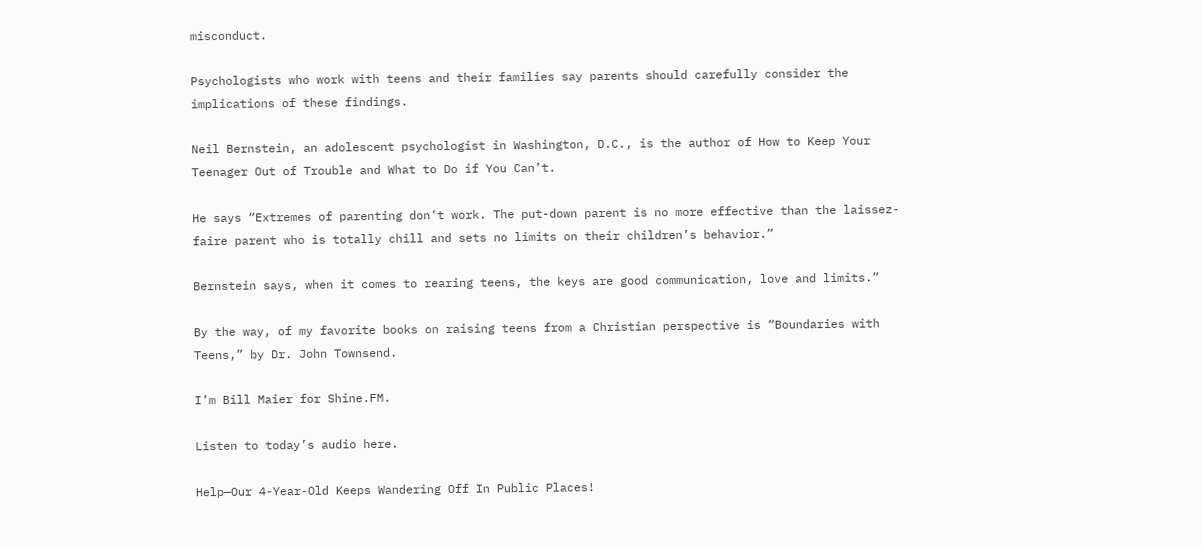misconduct.

Psychologists who work with teens and their families say parents should carefully consider the implications of these findings.

Neil Bernstein, an adolescent psychologist in Washington, D.C., is the author of How to Keep Your Teenager Out of Trouble and What to Do if You Can’t.

He says “Extremes of parenting don’t work. The put-down parent is no more effective than the laissez-faire parent who is totally chill and sets no limits on their children’s behavior.”

Bernstein says, when it comes to rearing teens, the keys are good communication, love and limits.”

By the way, of my favorite books on raising teens from a Christian perspective is “Boundaries with Teens,” by Dr. John Townsend.

I’m Bill Maier for Shine.FM.

Listen to today’s audio here.

Help—Our 4-Year-Old Keeps Wandering Off In Public Places!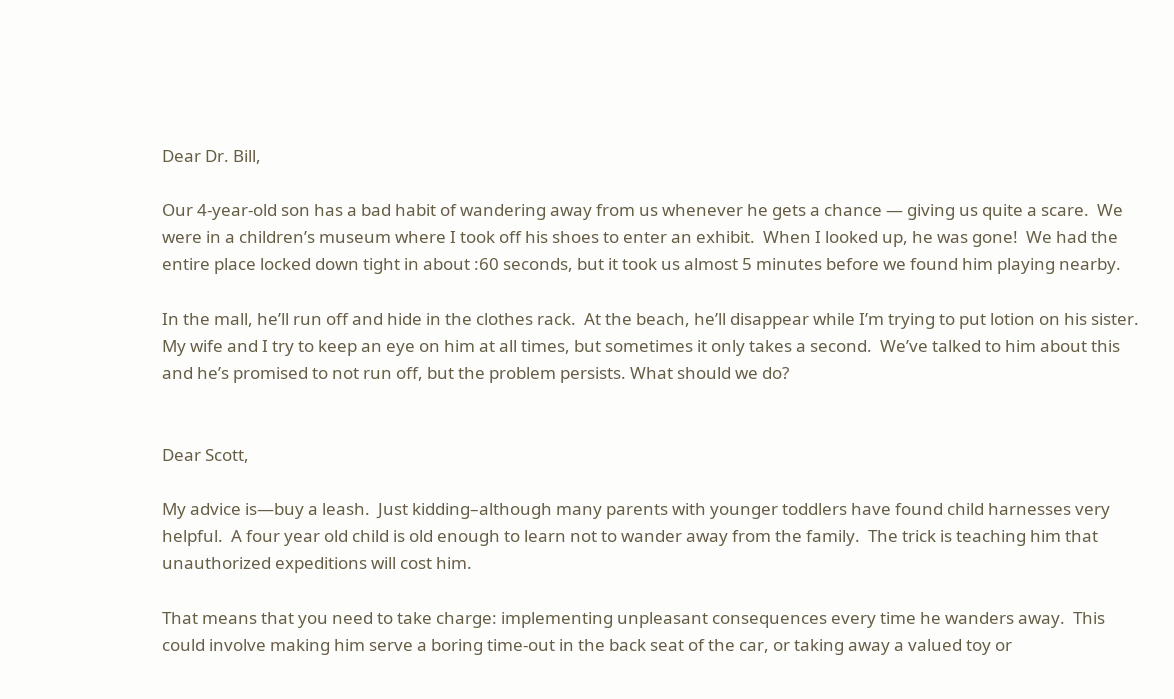Dear Dr. Bill,

Our 4-year-old son has a bad habit of wandering away from us whenever he gets a chance — giving us quite a scare.  We were in a children’s museum where I took off his shoes to enter an exhibit.  When I looked up, he was gone!  We had the entire place locked down tight in about :60 seconds, but it took us almost 5 minutes before we found him playing nearby.

In the mall, he’ll run off and hide in the clothes rack.  At the beach, he’ll disappear while I’m trying to put lotion on his sister.  My wife and I try to keep an eye on him at all times, but sometimes it only takes a second.  We’ve talked to him about this and he’s promised to not run off, but the problem persists. What should we do?


Dear Scott,

My advice is—buy a leash.  Just kidding–although many parents with younger toddlers have found child harnesses very helpful.  A four year old child is old enough to learn not to wander away from the family.  The trick is teaching him that unauthorized expeditions will cost him.

That means that you need to take charge: implementing unpleasant consequences every time he wanders away.  This could involve making him serve a boring time-out in the back seat of the car, or taking away a valued toy or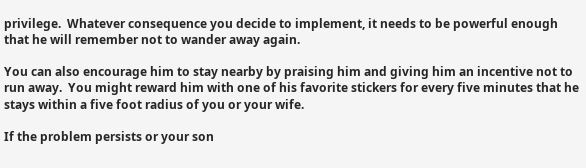privilege.  Whatever consequence you decide to implement, it needs to be powerful enough that he will remember not to wander away again.

You can also encourage him to stay nearby by praising him and giving him an incentive not to run away.  You might reward him with one of his favorite stickers for every five minutes that he stays within a five foot radius of you or your wife.

If the problem persists or your son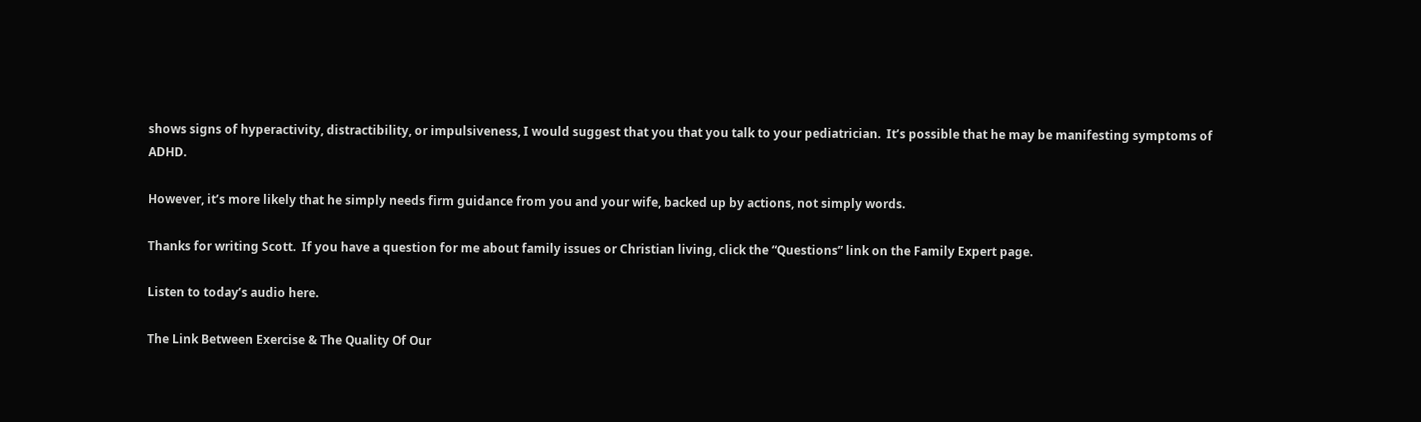shows signs of hyperactivity, distractibility, or impulsiveness, I would suggest that you that you talk to your pediatrician.  It’s possible that he may be manifesting symptoms of ADHD.

However, it’s more likely that he simply needs firm guidance from you and your wife, backed up by actions, not simply words.

Thanks for writing Scott.  If you have a question for me about family issues or Christian living, click the “Questions” link on the Family Expert page.

Listen to today’s audio here.

The Link Between Exercise & The Quality Of Our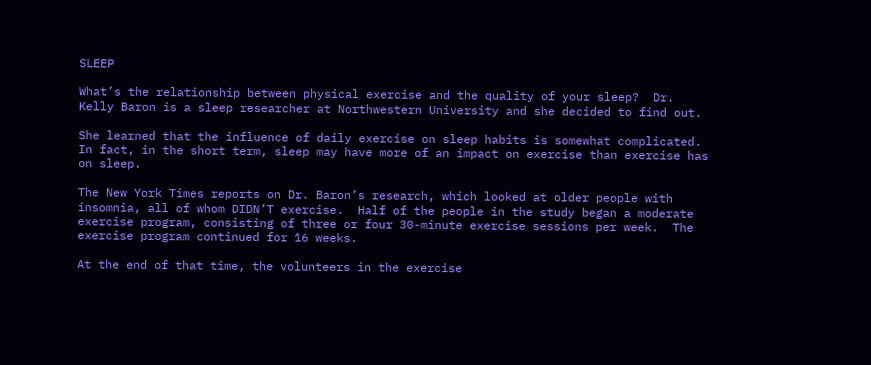SLEEP

What’s the relationship between physical exercise and the quality of your sleep?  Dr. Kelly Baron is a sleep researcher at Northwestern University and she decided to find out.

She learned that the influence of daily exercise on sleep habits is somewhat complicated.  In fact, in the short term, sleep may have more of an impact on exercise than exercise has on sleep.

The New York Times reports on Dr. Baron’s research, which looked at older people with insomnia, all of whom DIDN’T exercise.  Half of the people in the study began a moderate exercise program, consisting of three or four 30-minute exercise sessions per week.  The exercise program continued for 16 weeks.

At the end of that time, the volunteers in the exercise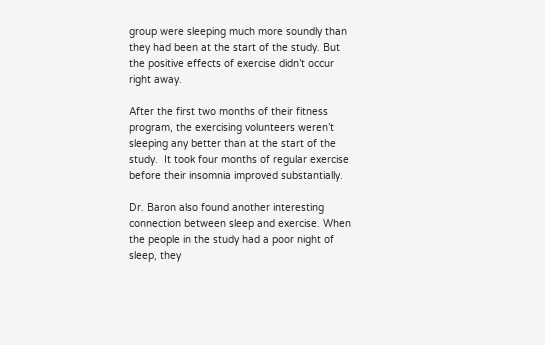group were sleeping much more soundly than they had been at the start of the study. But the positive effects of exercise didn’t occur right away.

After the first two months of their fitness program, the exercising volunteers weren’t sleeping any better than at the start of the study.  It took four months of regular exercise before their insomnia improved substantially.

Dr. Baron also found another interesting connection between sleep and exercise. When the people in the study had a poor night of sleep, they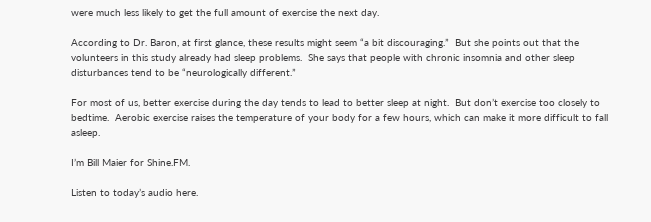were much less likely to get the full amount of exercise the next day.

According to Dr. Baron, at first glance, these results might seem “a bit discouraging.”  But she points out that the volunteers in this study already had sleep problems.  She says that people with chronic insomnia and other sleep disturbances tend to be “neurologically different.”

For most of us, better exercise during the day tends to lead to better sleep at night.  But don’t exercise too closely to bedtime.  Aerobic exercise raises the temperature of your body for a few hours, which can make it more difficult to fall asleep.

I’m Bill Maier for Shine.FM.

Listen to today’s audio here.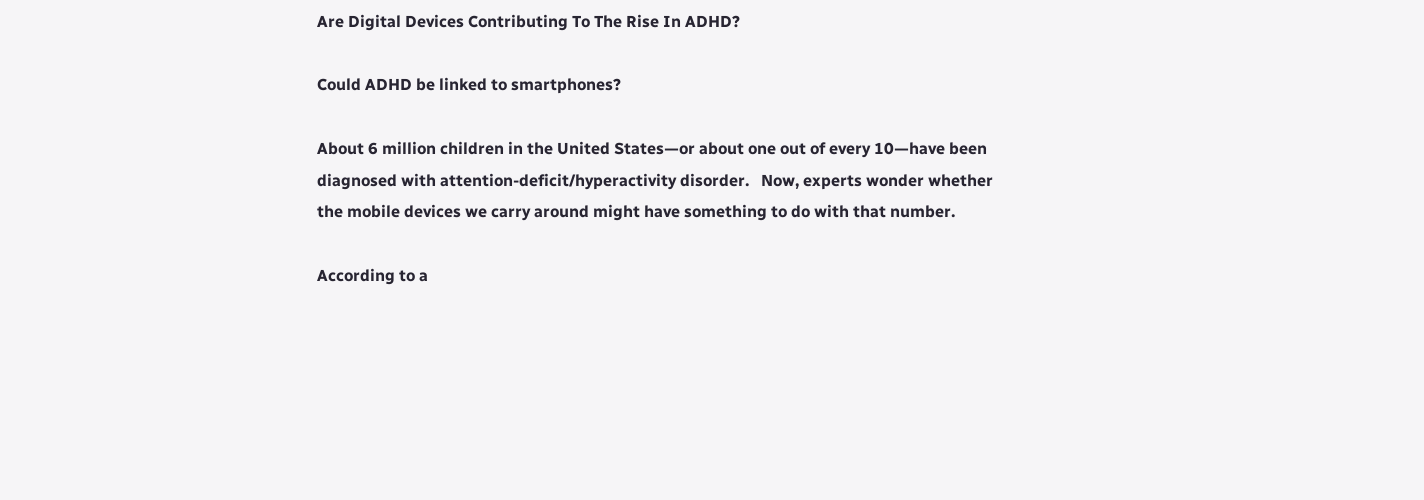Are Digital Devices Contributing To The Rise In ADHD?

Could ADHD be linked to smartphones?

About 6 million children in the United States—or about one out of every 10—have been diagnosed with attention-deficit/hyperactivity disorder.   Now, experts wonder whether the mobile devices we carry around might have something to do with that number.

According to a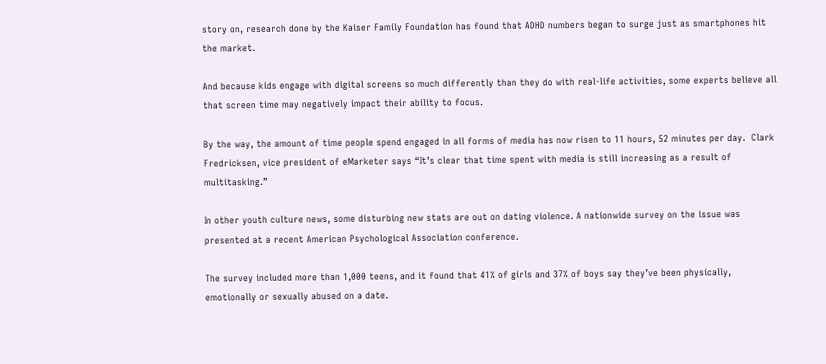story on, research done by the Kaiser Family Foundation has found that ADHD numbers began to surge just as smartphones hit the market.

And because kids engage with digital screens so much differently than they do with real-life activities, some experts believe all that screen time may negatively impact their ability to focus.

By the way, the amount of time people spend engaged in all forms of media has now risen to 11 hours, 52 minutes per day.  Clark Fredricksen, vice president of eMarketer says “It’s clear that time spent with media is still increasing as a result of multitasking.”

In other youth culture news, some disturbing new stats are out on dating violence. A nationwide survey on the issue was presented at a recent American Psychological Association conference.

The survey included more than 1,000 teens, and it found that 41% of girls and 37% of boys say they’ve been physically, emotionally or sexually abused on a date.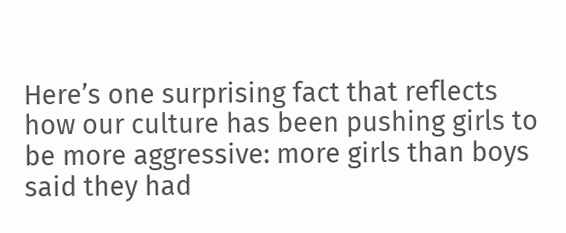Here’s one surprising fact that reflects how our culture has been pushing girls to be more aggressive: more girls than boys said they had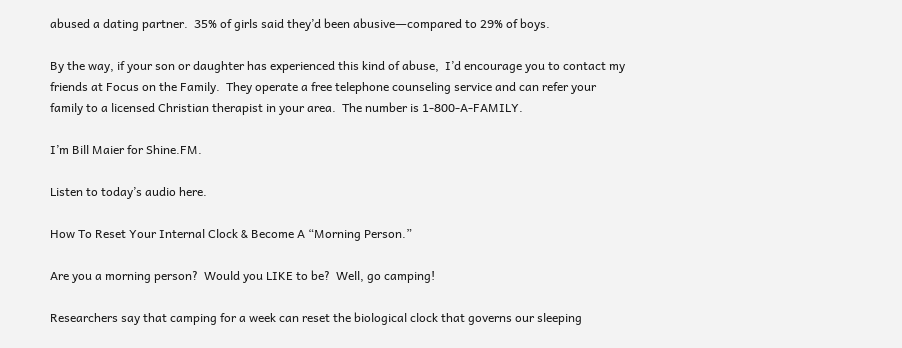abused a dating partner.  35% of girls said they’d been abusive―compared to 29% of boys.

By the way, if your son or daughter has experienced this kind of abuse,  I’d encourage you to contact my friends at Focus on the Family.  They operate a free telephone counseling service and can refer your family to a licensed Christian therapist in your area.  The number is 1-800-A-FAMILY.

I’m Bill Maier for Shine.FM.

Listen to today’s audio here.

How To Reset Your Internal Clock & Become A “Morning Person.”

Are you a morning person?  Would you LIKE to be?  Well, go camping!

Researchers say that camping for a week can reset the biological clock that governs our sleeping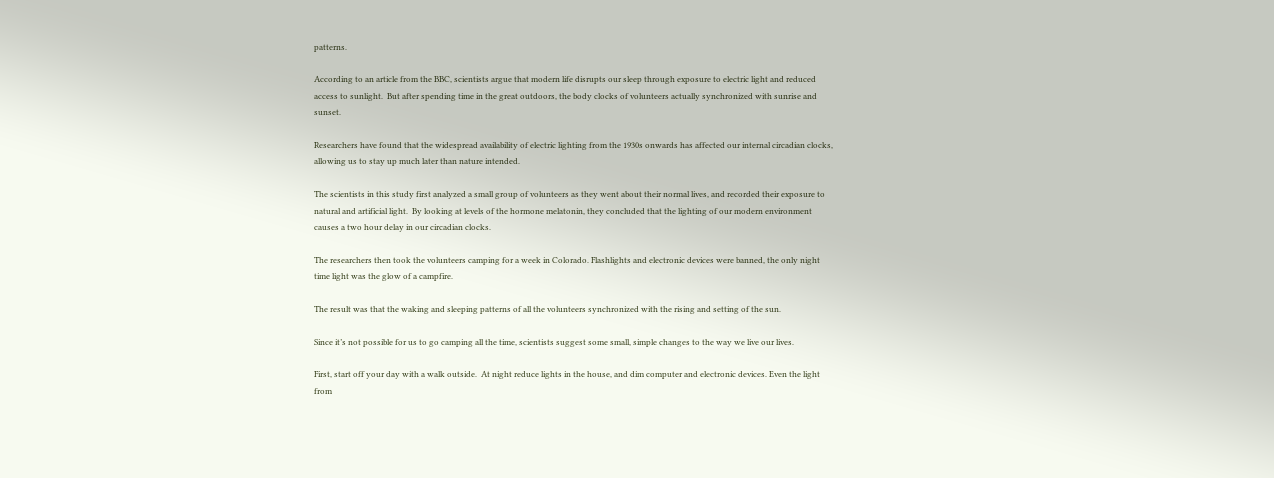patterns.

According to an article from the BBC, scientists argue that modern life disrupts our sleep through exposure to electric light and reduced access to sunlight.  But after spending time in the great outdoors, the body clocks of volunteers actually synchronized with sunrise and sunset.

Researchers have found that the widespread availability of electric lighting from the 1930s onwards has affected our internal circadian clocks, allowing us to stay up much later than nature intended.

The scientists in this study first analyzed a small group of volunteers as they went about their normal lives, and recorded their exposure to natural and artificial light.  By looking at levels of the hormone melatonin, they concluded that the lighting of our modern environment causes a two hour delay in our circadian clocks.

The researchers then took the volunteers camping for a week in Colorado. Flashlights and electronic devices were banned, the only night time light was the glow of a campfire.

The result was that the waking and sleeping patterns of all the volunteers synchronized with the rising and setting of the sun.

Since it’s not possible for us to go camping all the time, scientists suggest some small, simple changes to the way we live our lives.

First, start off your day with a walk outside.  At night reduce lights in the house, and dim computer and electronic devices. Even the light from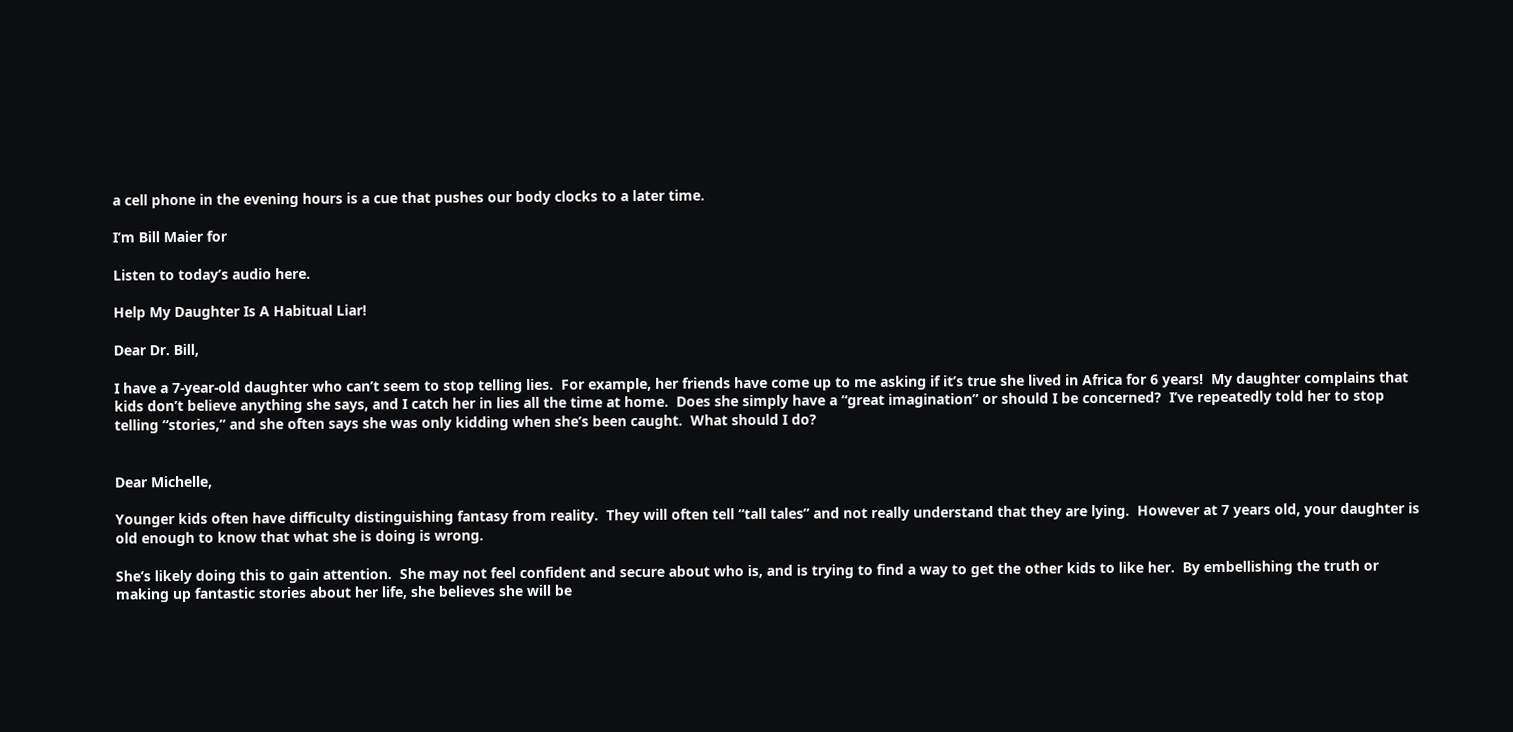a cell phone in the evening hours is a cue that pushes our body clocks to a later time.

I’m Bill Maier for

Listen to today’s audio here.

Help My Daughter Is A Habitual Liar!

Dear Dr. Bill,

I have a 7-year-old daughter who can’t seem to stop telling lies.  For example, her friends have come up to me asking if it’s true she lived in Africa for 6 years!  My daughter complains that kids don’t believe anything she says, and I catch her in lies all the time at home.  Does she simply have a “great imagination” or should I be concerned?  I’ve repeatedly told her to stop telling “stories,” and she often says she was only kidding when she’s been caught.  What should I do?


Dear Michelle,

Younger kids often have difficulty distinguishing fantasy from reality.  They will often tell “tall tales” and not really understand that they are lying.  However at 7 years old, your daughter is old enough to know that what she is doing is wrong.

She’s likely doing this to gain attention.  She may not feel confident and secure about who is, and is trying to find a way to get the other kids to like her.  By embellishing the truth or making up fantastic stories about her life, she believes she will be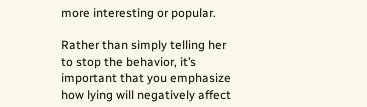more interesting or popular.

Rather than simply telling her to stop the behavior, it’s important that you emphasize how lying will negatively affect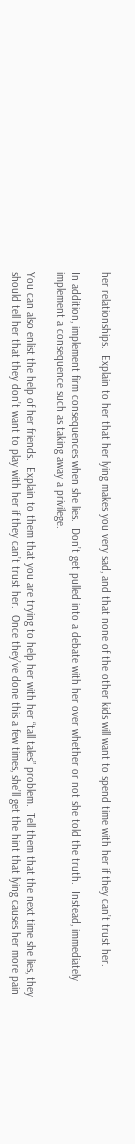her relationships.  Explain to her that her lying makes you very sad, and that none of the other kids will want to spend time with her if they can’t trust her.

In addition, implement firm consequences when she lies.  Don’t get pulled into a debate with her over whether or not she told the truth.  Instead, immediately implement a consequence such as taking away a privilege.

You can also enlist the help of her friends.  Explain to them that you are trying to help her with her “tall tales” problem.  Tell them that the next time she lies, they should tell her that they don’t want to play with her if they can’t trust her.  Once they’ve done this a few times, she’ll get the hint that lying causes her more pain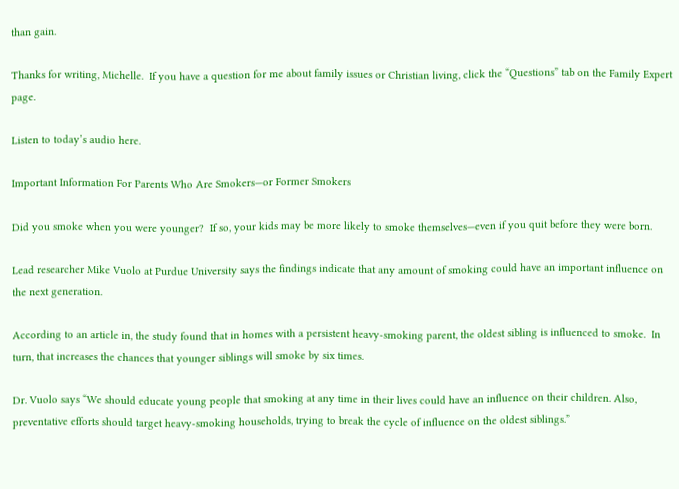than gain.

Thanks for writing, Michelle.  If you have a question for me about family issues or Christian living, click the “Questions” tab on the Family Expert page.

Listen to today’s audio here.

Important Information For Parents Who Are Smokers—or Former Smokers

Did you smoke when you were younger?  If so, your kids may be more likely to smoke themselves—even if you quit before they were born.

Lead researcher Mike Vuolo at Purdue University says the findings indicate that any amount of smoking could have an important influence on the next generation.

According to an article in, the study found that in homes with a persistent heavy-smoking parent, the oldest sibling is influenced to smoke.  In turn, that increases the chances that younger siblings will smoke by six times.

Dr. Vuolo says “We should educate young people that smoking at any time in their lives could have an influence on their children. Also, preventative efforts should target heavy-smoking households, trying to break the cycle of influence on the oldest siblings.”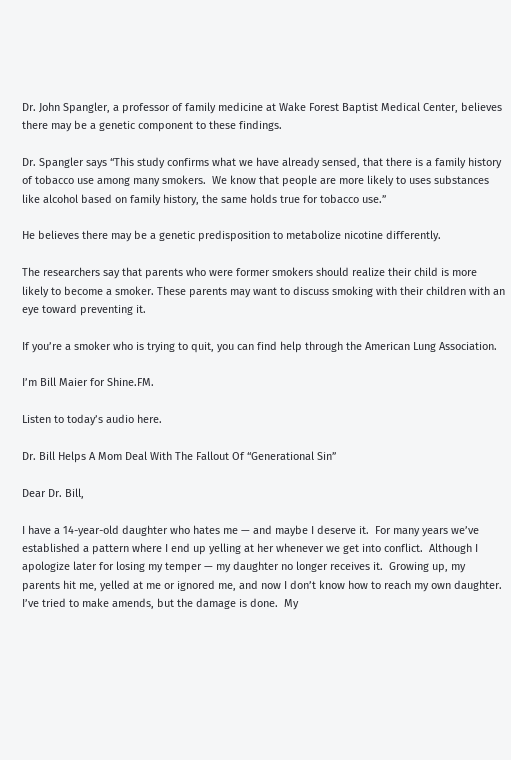Dr. John Spangler, a professor of family medicine at Wake Forest Baptist Medical Center, believes there may be a genetic component to these findings.

Dr. Spangler says “This study confirms what we have already sensed, that there is a family history of tobacco use among many smokers.  We know that people are more likely to uses substances like alcohol based on family history, the same holds true for tobacco use.”

He believes there may be a genetic predisposition to metabolize nicotine differently.

The researchers say that parents who were former smokers should realize their child is more likely to become a smoker. These parents may want to discuss smoking with their children with an eye toward preventing it.

If you’re a smoker who is trying to quit, you can find help through the American Lung Association.

I’m Bill Maier for Shine.FM.

Listen to today’s audio here.

Dr. Bill Helps A Mom Deal With The Fallout Of “Generational Sin”

Dear Dr. Bill,

I have a 14-year-old daughter who hates me — and maybe I deserve it.  For many years we’ve established a pattern where I end up yelling at her whenever we get into conflict.  Although I apologize later for losing my temper — my daughter no longer receives it.  Growing up, my parents hit me, yelled at me or ignored me, and now I don’t know how to reach my own daughter.  I’ve tried to make amends, but the damage is done.  My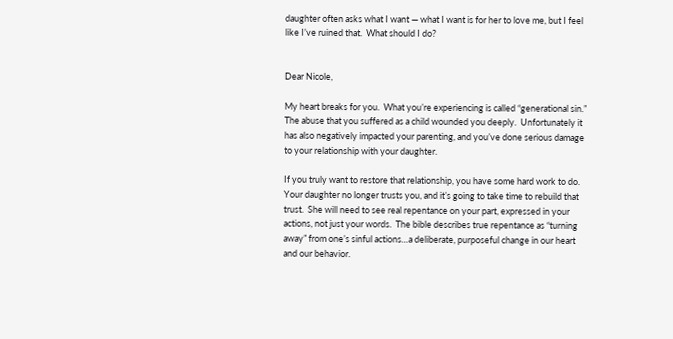daughter often asks what I want — what I want is for her to love me, but I feel like I’ve ruined that.  What should I do?


Dear Nicole,

My heart breaks for you.  What you’re experiencing is called “generational sin.”  The abuse that you suffered as a child wounded you deeply.  Unfortunately it has also negatively impacted your parenting, and you’ve done serious damage to your relationship with your daughter.

If you truly want to restore that relationship, you have some hard work to do.  Your daughter no longer trusts you, and it’s going to take time to rebuild that trust.  She will need to see real repentance on your part, expressed in your actions, not just your words.  The bible describes true repentance as “turning away” from one’s sinful actions…a deliberate, purposeful change in our heart and our behavior.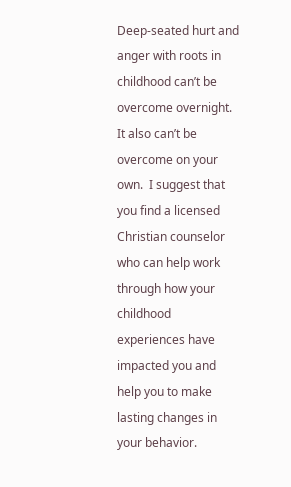Deep-seated hurt and anger with roots in childhood can’t be overcome overnight.  It also can’t be overcome on your own.  I suggest that you find a licensed Christian counselor who can help work through how your childhood experiences have impacted you and help you to make lasting changes in your behavior.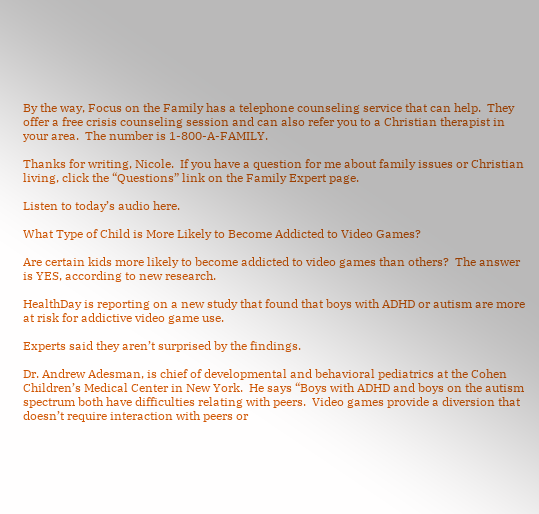By the way, Focus on the Family has a telephone counseling service that can help.  They offer a free crisis counseling session and can also refer you to a Christian therapist in your area.  The number is 1-800-A-FAMILY.

Thanks for writing, Nicole.  If you have a question for me about family issues or Christian living, click the “Questions” link on the Family Expert page.

Listen to today’s audio here.

What Type of Child is More Likely to Become Addicted to Video Games?

Are certain kids more likely to become addicted to video games than others?  The answer is YES, according to new research.

HealthDay is reporting on a new study that found that boys with ADHD or autism are more at risk for addictive video game use.

Experts said they aren’t surprised by the findings.

Dr. Andrew Adesman, is chief of developmental and behavioral pediatrics at the Cohen Children’s Medical Center in New York.  He says “Boys with ADHD and boys on the autism spectrum both have difficulties relating with peers.  Video games provide a diversion that doesn’t require interaction with peers or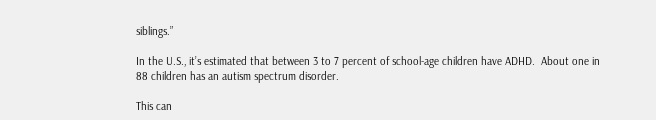siblings.”

In the U.S., it’s estimated that between 3 to 7 percent of school-age children have ADHD.  About one in 88 children has an autism spectrum disorder.

This can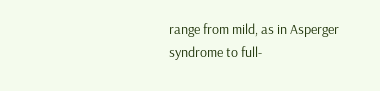range from mild, as in Asperger syndrome to full-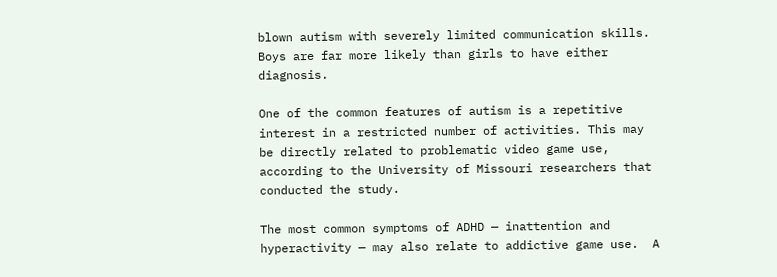blown autism with severely limited communication skills.  Boys are far more likely than girls to have either diagnosis.

One of the common features of autism is a repetitive interest in a restricted number of activities. This may be directly related to problematic video game use, according to the University of Missouri researchers that conducted the study.

The most common symptoms of ADHD — inattention and hyperactivity — may also relate to addictive game use.  A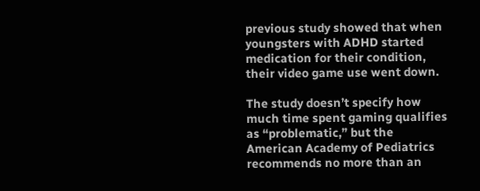previous study showed that when youngsters with ADHD started medication for their condition, their video game use went down.

The study doesn’t specify how much time spent gaming qualifies as “problematic,” but the American Academy of Pediatrics recommends no more than an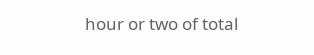hour or two of total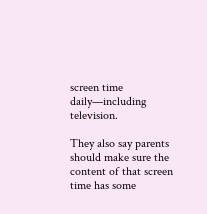screen time daily—including television.

They also say parents should make sure the content of that screen time has some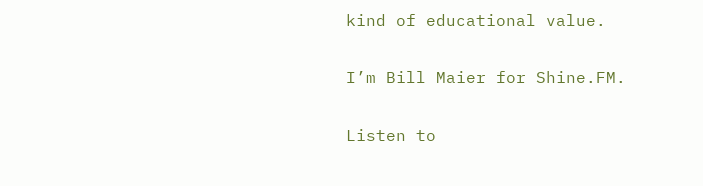kind of educational value.

I’m Bill Maier for Shine.FM.

Listen to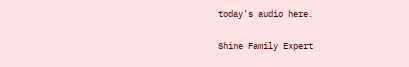today’s audio here.

Shine Family Expert